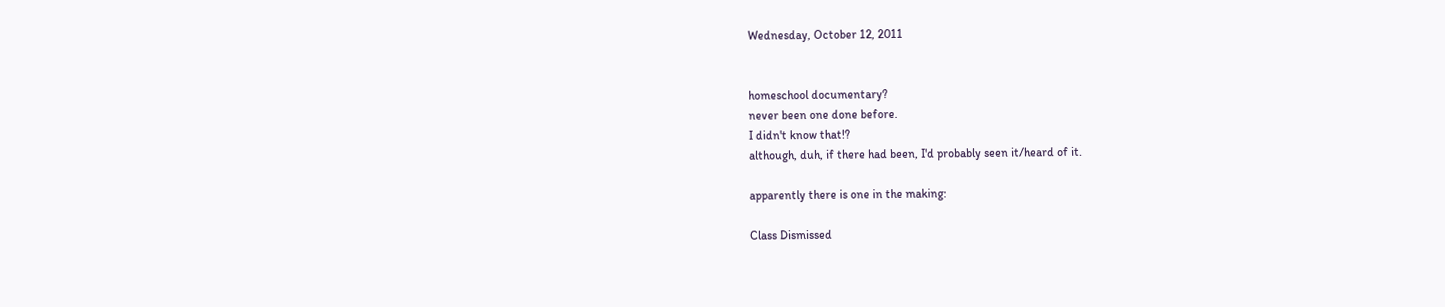Wednesday, October 12, 2011


homeschool documentary?
never been one done before.
I didn't know that!?
although, duh, if there had been, I'd probably seen it/heard of it.

apparently there is one in the making:

Class Dismissed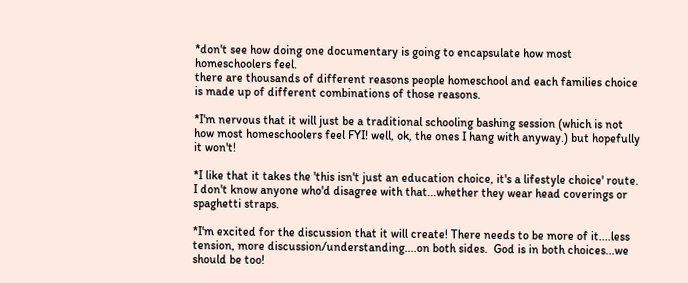*don't see how doing one documentary is going to encapsulate how most homeschoolers feel.
there are thousands of different reasons people homeschool and each families choice is made up of different combinations of those reasons.

*I'm nervous that it will just be a traditional schooling bashing session (which is not how most homeschoolers feel FYI! well, ok, the ones I hang with anyway.) but hopefully it won't!

*I like that it takes the 'this isn't just an education choice, it's a lifestyle choice' route.  I don't know anyone who'd disagree with that...whether they wear head coverings or spaghetti straps.

*I'm excited for the discussion that it will create! There needs to be more of it....less tension, more discussion/understanding....on both sides.  God is in both choices...we should be too!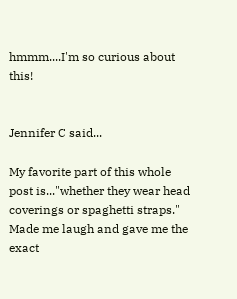hmmm....I'm so curious about this!


Jennifer C said...

My favorite part of this whole post is..."whether they wear head coverings or spaghetti straps." Made me laugh and gave me the exact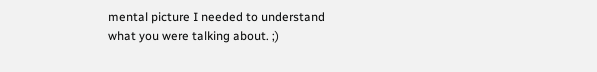mental picture I needed to understand what you were talking about. ;)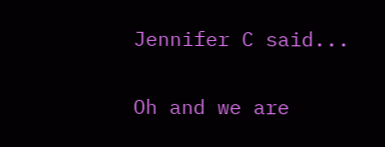Jennifer C said...

Oh and we are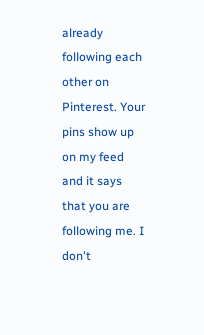already following each other on Pinterest. Your pins show up on my feed and it says that you are following me. I don't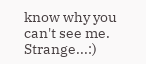know why you can't see me. Strange...:)